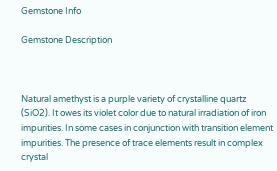Gemstone Info

Gemstone Description



Natural amethyst is a purple variety of crystalline quartz (SiO2). It owes its violet color due to natural irradiation of iron impurities. In some cases in conjunction with transition element impurities. The presence of trace elements result in complex crystal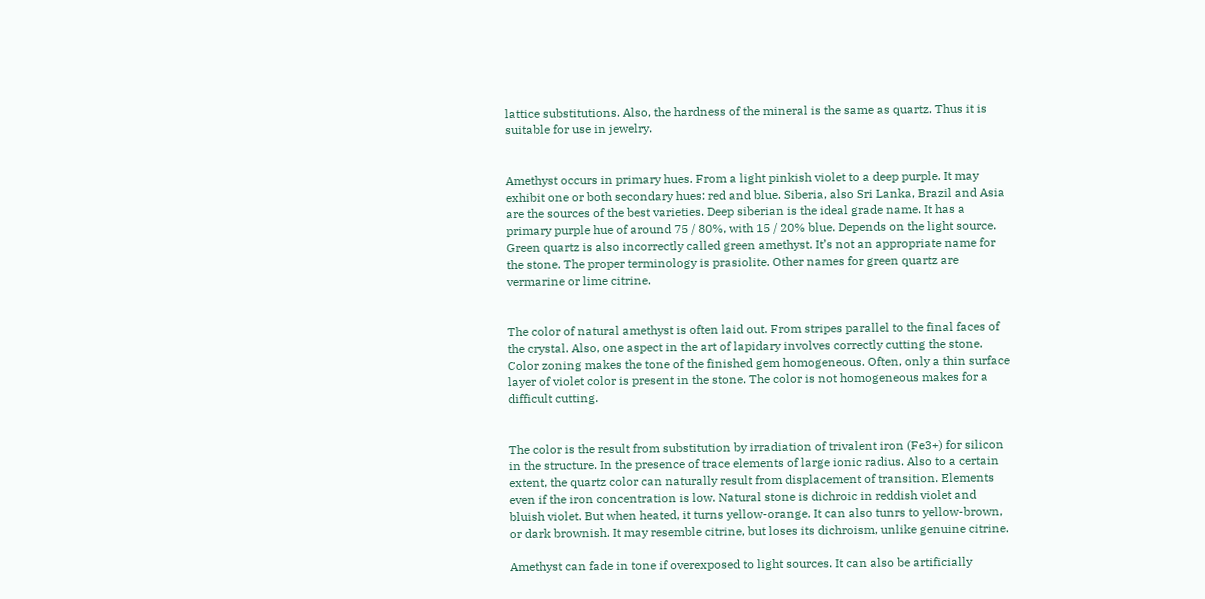lattice substitutions. Also, the hardness of the mineral is the same as quartz. Thus it is suitable for use in jewelry.


Amethyst occurs in primary hues. From a light pinkish violet to a deep purple. It may exhibit one or both secondary hues: red and blue. Siberia, also Sri Lanka, Brazil and Asia are the sources of the best varieties. Deep siberian is the ideal grade name. It has a primary purple hue of around 75 / 80%, with 15 / 20% blue. Depends on the light source. Green quartz is also incorrectly called green amethyst. It’s not an appropriate name for the stone. The proper terminology is prasiolite. Other names for green quartz are vermarine or lime citrine.


The color of natural amethyst is often laid out. From stripes parallel to the final faces of the crystal. Also, one aspect in the art of lapidary involves correctly cutting the stone. Color zoning makes the tone of the finished gem homogeneous. Often, only a thin surface layer of violet color is present in the stone. The color is not homogeneous makes for a difficult cutting.


The color is the result from substitution by irradiation of trivalent iron (Fe3+) for silicon in the structure. In the presence of trace elements of large ionic radius. Also to a certain extent, the quartz color can naturally result from displacement of transition. Elements even if the iron concentration is low. Natural stone is dichroic in reddish violet and bluish violet. But when heated, it turns yellow-orange. It can also tunrs to yellow-brown, or dark brownish. It may resemble citrine, but loses its dichroism, unlike genuine citrine.

Amethyst can fade in tone if overexposed to light sources. It can also be artificially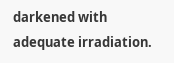darkened with adequate irradiation.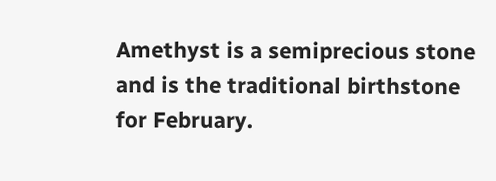Amethyst is a semiprecious stone and is the traditional birthstone for February.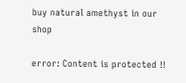buy natural amethyst in our shop

error: Content is protected !!